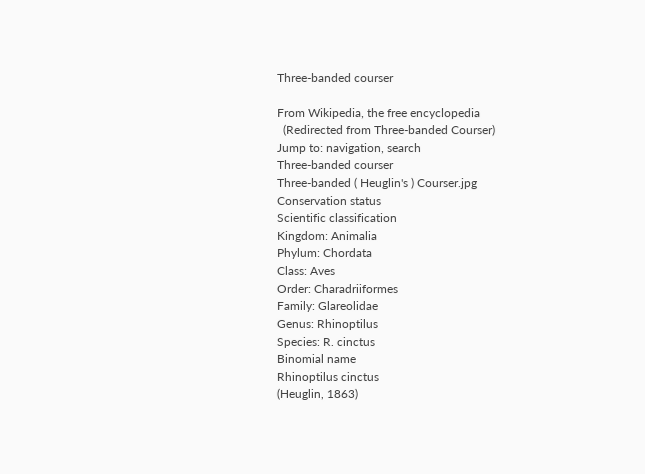Three-banded courser

From Wikipedia, the free encyclopedia
  (Redirected from Three-banded Courser)
Jump to: navigation, search
Three-banded courser
Three-banded ( Heuglin's ) Courser.jpg
Conservation status
Scientific classification
Kingdom: Animalia
Phylum: Chordata
Class: Aves
Order: Charadriiformes
Family: Glareolidae
Genus: Rhinoptilus
Species: R. cinctus
Binomial name
Rhinoptilus cinctus
(Heuglin, 1863)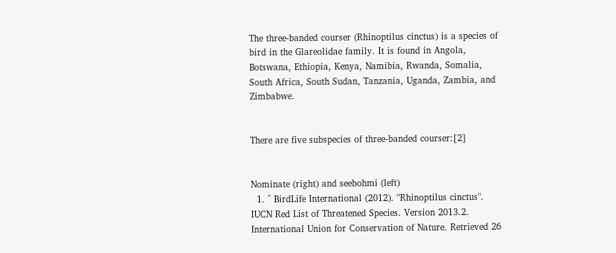The three-banded courser (Rhinoptilus cinctus) is a species of bird in the Glareolidae family. It is found in Angola, Botswana, Ethiopia, Kenya, Namibia, Rwanda, Somalia, South Africa, South Sudan, Tanzania, Uganda, Zambia, and Zimbabwe.


There are five subspecies of three-banded courser:[2]


Nominate (right) and seebohmi (left)
  1. ^ BirdLife International (2012). "Rhinoptilus cinctus". IUCN Red List of Threatened Species. Version 2013.2. International Union for Conservation of Nature. Retrieved 26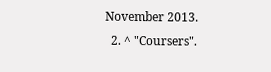November 2013.
  2. ^ "Coursers".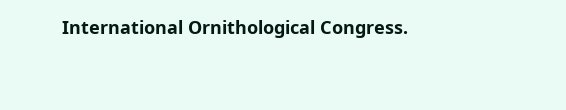International Ornithological Congress.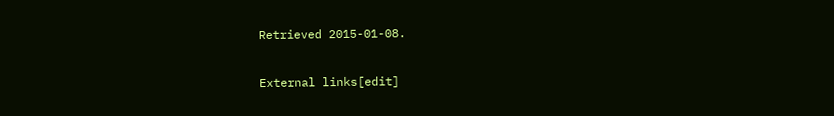Retrieved 2015-01-08.

External links[edit]